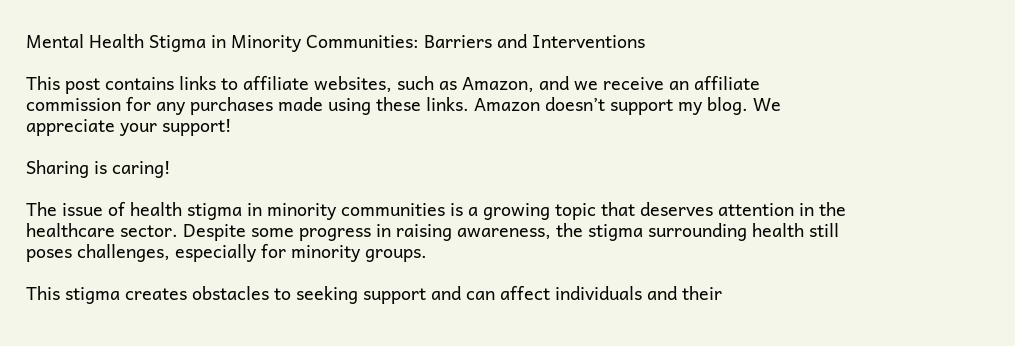Mental Health Stigma in Minority Communities: Barriers and Interventions

This post contains links to affiliate websites, such as Amazon, and we receive an affiliate commission for any purchases made using these links. Amazon doesn’t support my blog. We appreciate your support!

Sharing is caring!

The issue of health stigma in minority communities is a growing topic that deserves attention in the healthcare sector. Despite some progress in raising awareness, the stigma surrounding health still poses challenges, especially for minority groups.

This stigma creates obstacles to seeking support and can affect individuals and their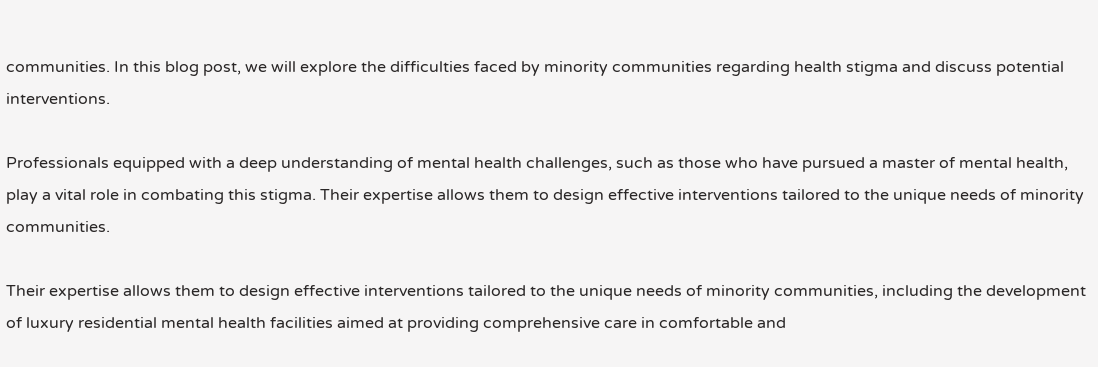communities. In this blog post, we will explore the difficulties faced by minority communities regarding health stigma and discuss potential interventions.

Professionals equipped with a deep understanding of mental health challenges, such as those who have pursued a master of mental health, play a vital role in combating this stigma. Their expertise allows them to design effective interventions tailored to the unique needs of minority communities.

Their expertise allows them to design effective interventions tailored to the unique needs of minority communities, including the development of luxury residential mental health facilities aimed at providing comprehensive care in comfortable and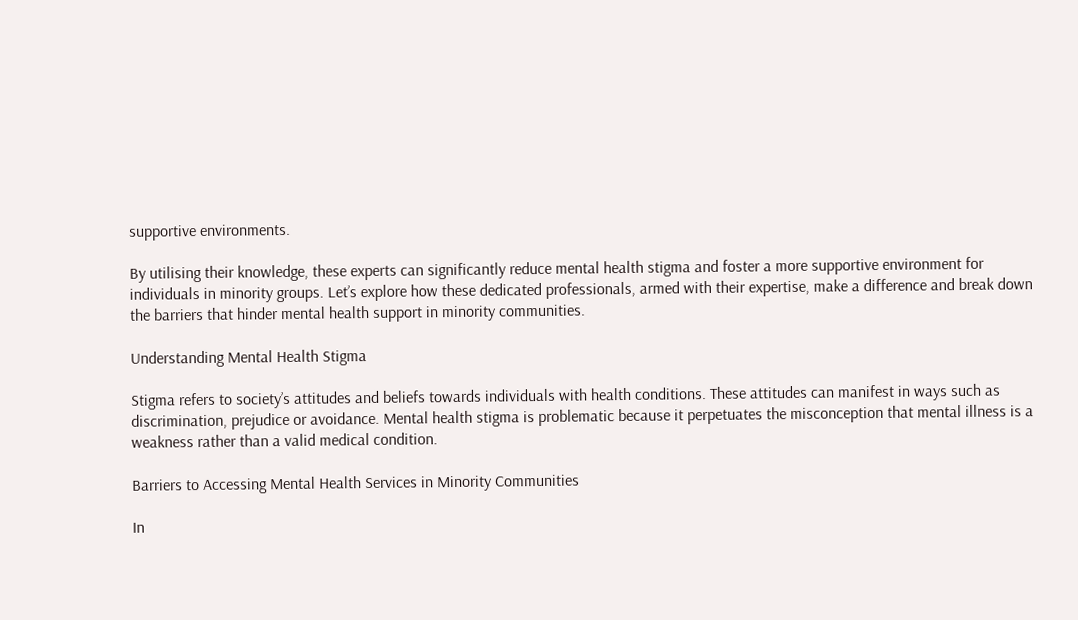supportive environments.

By utilising their knowledge, these experts can significantly reduce mental health stigma and foster a more supportive environment for individuals in minority groups. Let’s explore how these dedicated professionals, armed with their expertise, make a difference and break down the barriers that hinder mental health support in minority communities.

Understanding Mental Health Stigma

Stigma refers to society’s attitudes and beliefs towards individuals with health conditions. These attitudes can manifest in ways such as discrimination, prejudice or avoidance. Mental health stigma is problematic because it perpetuates the misconception that mental illness is a weakness rather than a valid medical condition.

Barriers to Accessing Mental Health Services in Minority Communities

In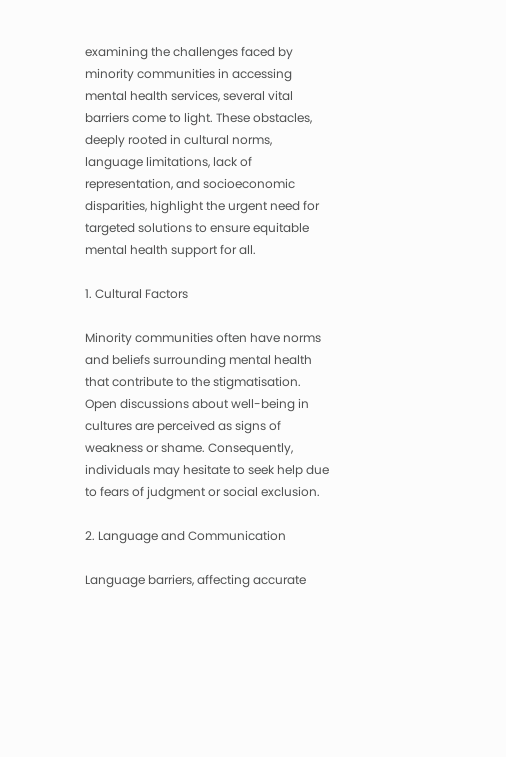examining the challenges faced by minority communities in accessing mental health services, several vital barriers come to light. These obstacles, deeply rooted in cultural norms, language limitations, lack of representation, and socioeconomic disparities, highlight the urgent need for targeted solutions to ensure equitable mental health support for all.

1. Cultural Factors

Minority communities often have norms and beliefs surrounding mental health that contribute to the stigmatisation. Open discussions about well-being in cultures are perceived as signs of weakness or shame. Consequently, individuals may hesitate to seek help due to fears of judgment or social exclusion.

2. Language and Communication

Language barriers, affecting accurate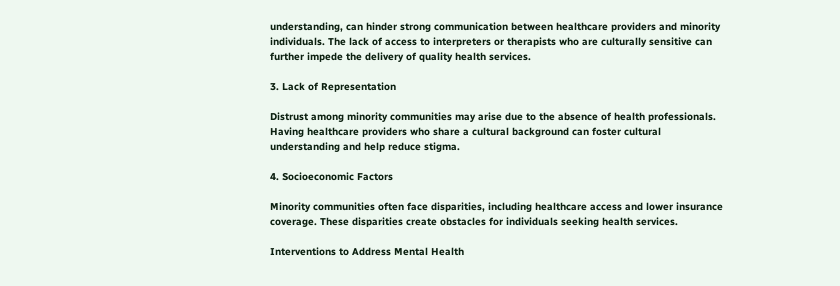understanding, can hinder strong communication between healthcare providers and minority individuals. The lack of access to interpreters or therapists who are culturally sensitive can further impede the delivery of quality health services.

3. Lack of Representation

Distrust among minority communities may arise due to the absence of health professionals. Having healthcare providers who share a cultural background can foster cultural understanding and help reduce stigma.

4. Socioeconomic Factors

Minority communities often face disparities, including healthcare access and lower insurance coverage. These disparities create obstacles for individuals seeking health services.

Interventions to Address Mental Health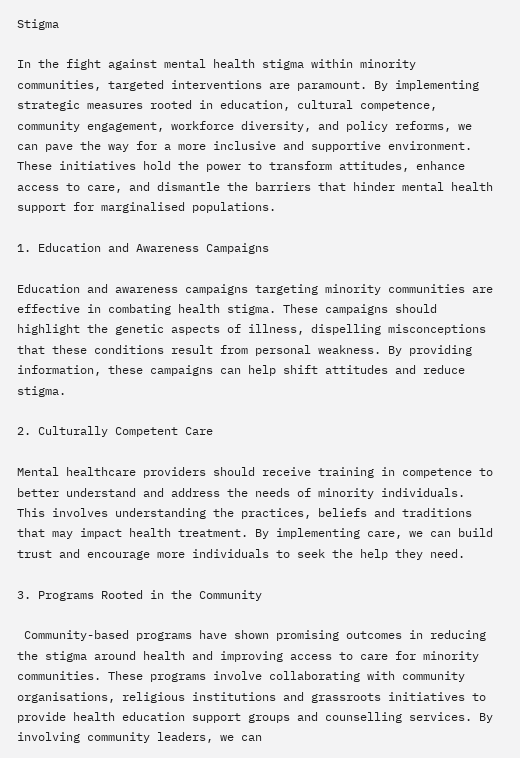Stigma

In the fight against mental health stigma within minority communities, targeted interventions are paramount. By implementing strategic measures rooted in education, cultural competence, community engagement, workforce diversity, and policy reforms, we can pave the way for a more inclusive and supportive environment. These initiatives hold the power to transform attitudes, enhance access to care, and dismantle the barriers that hinder mental health support for marginalised populations.

1. Education and Awareness Campaigns

Education and awareness campaigns targeting minority communities are effective in combating health stigma. These campaigns should highlight the genetic aspects of illness, dispelling misconceptions that these conditions result from personal weakness. By providing information, these campaigns can help shift attitudes and reduce stigma.

2. Culturally Competent Care

Mental healthcare providers should receive training in competence to better understand and address the needs of minority individuals. This involves understanding the practices, beliefs and traditions that may impact health treatment. By implementing care, we can build trust and encourage more individuals to seek the help they need.

3. Programs Rooted in the Community

 Community-based programs have shown promising outcomes in reducing the stigma around health and improving access to care for minority communities. These programs involve collaborating with community organisations, religious institutions and grassroots initiatives to provide health education support groups and counselling services. By involving community leaders, we can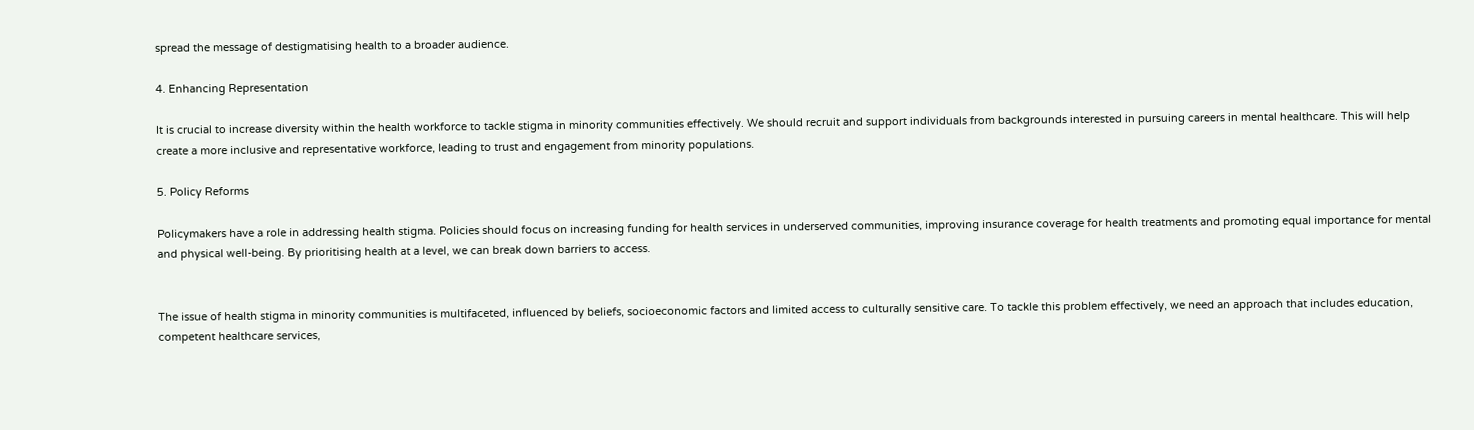spread the message of destigmatising health to a broader audience.

4. Enhancing Representation

It is crucial to increase diversity within the health workforce to tackle stigma in minority communities effectively. We should recruit and support individuals from backgrounds interested in pursuing careers in mental healthcare. This will help create a more inclusive and representative workforce, leading to trust and engagement from minority populations.

5. Policy Reforms

Policymakers have a role in addressing health stigma. Policies should focus on increasing funding for health services in underserved communities, improving insurance coverage for health treatments and promoting equal importance for mental and physical well-being. By prioritising health at a level, we can break down barriers to access.


The issue of health stigma in minority communities is multifaceted, influenced by beliefs, socioeconomic factors and limited access to culturally sensitive care. To tackle this problem effectively, we need an approach that includes education, competent healthcare services,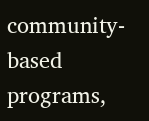community-based programs,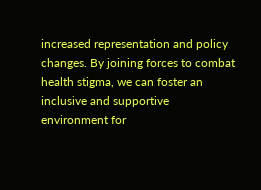increased representation and policy changes. By joining forces to combat health stigma, we can foster an inclusive and supportive environment for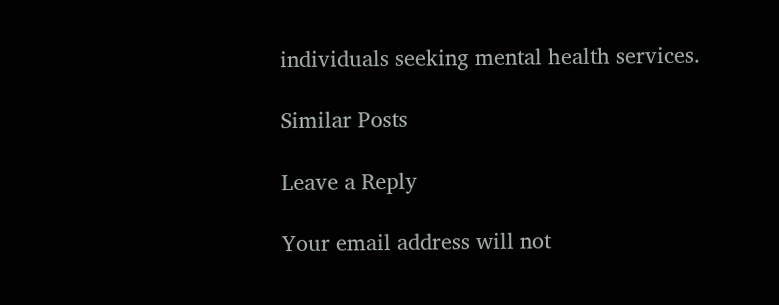individuals seeking mental health services.

Similar Posts

Leave a Reply

Your email address will not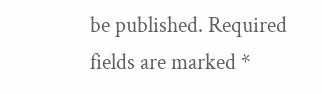be published. Required fields are marked *